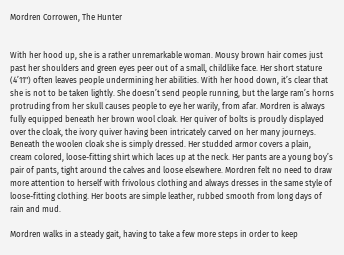Mordren Corrowen, The Hunter


With her hood up, she is a rather unremarkable woman. Mousy brown hair comes just past her shoulders and green eyes peer out of a small, childlike face. Her short stature (4’11") often leaves people undermining her abilities. With her hood down, it’s clear that she is not to be taken lightly. She doesn’t send people running, but the large ram’s horns protruding from her skull causes people to eye her warily, from afar. Mordren is always fully equipped beneath her brown wool cloak. Her quiver of bolts is proudly displayed over the cloak, the ivory quiver having been intricately carved on her many journeys. Beneath the woolen cloak she is simply dressed. Her studded armor covers a plain, cream colored, loose-fitting shirt which laces up at the neck. Her pants are a young boy’s pair of pants, tight around the calves and loose elsewhere. Mordren felt no need to draw more attention to herself with frivolous clothing and always dresses in the same style of loose-fitting clothing. Her boots are simple leather, rubbed smooth from long days of rain and mud.

Mordren walks in a steady gait, having to take a few more steps in order to keep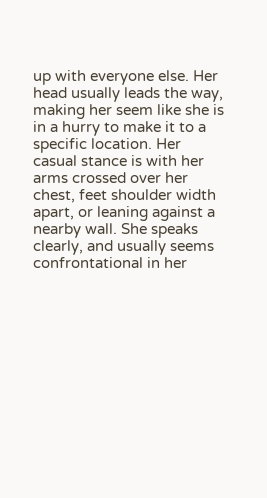up with everyone else. Her head usually leads the way, making her seem like she is in a hurry to make it to a specific location. Her casual stance is with her arms crossed over her chest, feet shoulder width apart, or leaning against a nearby wall. She speaks clearly, and usually seems confrontational in her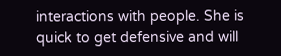interactions with people. She is quick to get defensive and will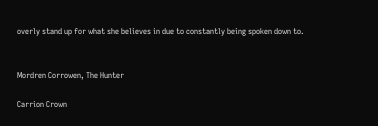overly stand up for what she believes in due to constantly being spoken down to.


Mordren Corrowen, The Hunter

Carrion Crown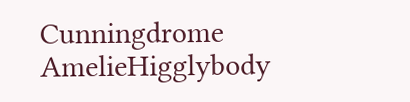Cunningdrome AmelieHigglybody